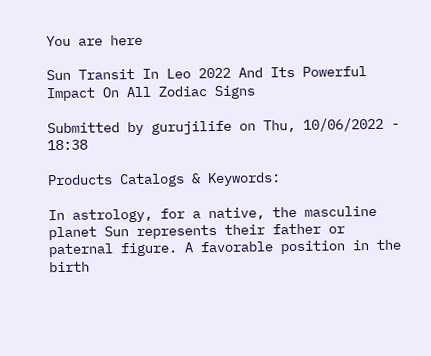You are here

Sun Transit In Leo 2022 And Its Powerful Impact On All Zodiac Signs

Submitted by gurujilife on Thu, 10/06/2022 - 18:38

Products Catalogs & Keywords:

In astrology, for a native, the masculine planet Sun represents their father or paternal figure. A favorable position in the birth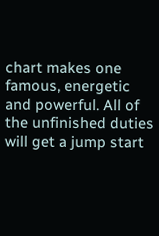chart makes one famous, energetic and powerful. All of the unfinished duties will get a jump start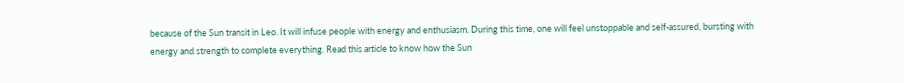because of the Sun transit in Leo. It will infuse people with energy and enthusiasm. During this time, one will feel unstoppable and self-assured, bursting with energy and strength to complete everything. Read this article to know how the Sun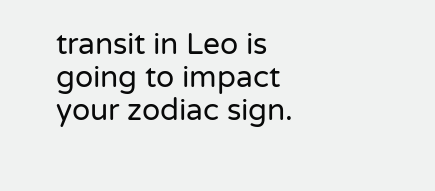transit in Leo is going to impact your zodiac sign.